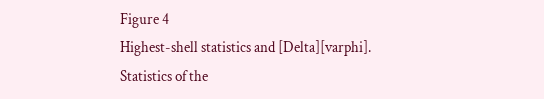Figure 4
Highest-shell statistics and [Delta][varphi]. Statistics of the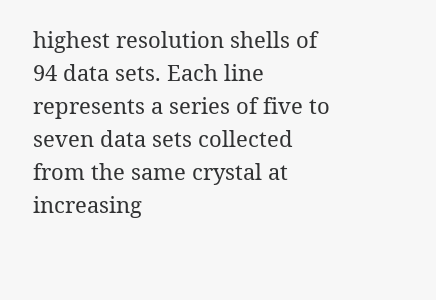highest resolution shells of 94 data sets. Each line represents a series of five to seven data sets collected from the same crystal at increasing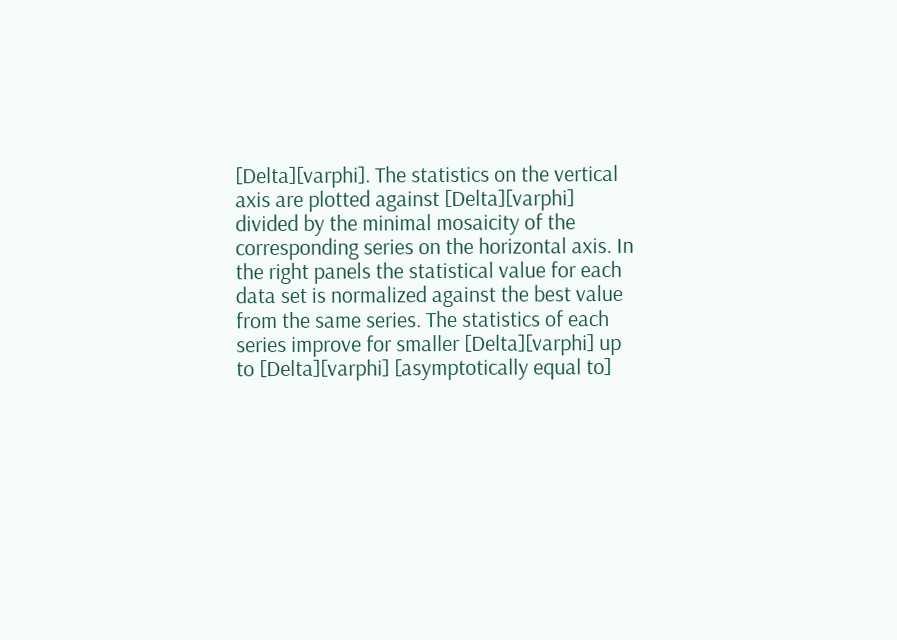[Delta][varphi]. The statistics on the vertical axis are plotted against [Delta][varphi] divided by the minimal mosaicity of the corresponding series on the horizontal axis. In the right panels the statistical value for each data set is normalized against the best value from the same series. The statistics of each series improve for smaller [Delta][varphi] up to [Delta][varphi] [asymptotically equal to]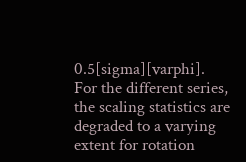0.5[sigma][varphi]. For the different series, the scaling statistics are degraded to a varying extent for rotation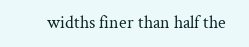widths finer than half the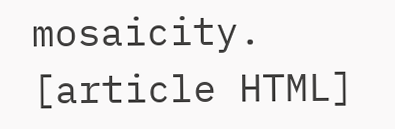mosaicity.  [article HTML]